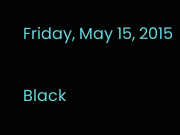Friday, May 15, 2015

Black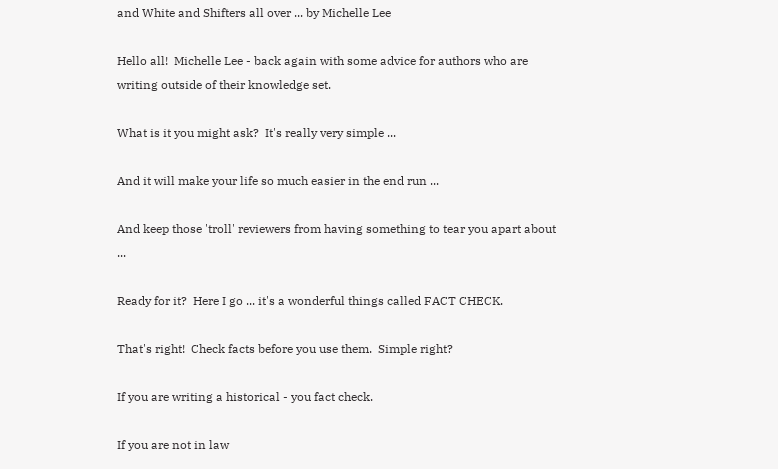and White and Shifters all over ... by Michelle Lee

Hello all!  Michelle Lee - back again with some advice for authors who are writing outside of their knowledge set.

What is it you might ask?  It's really very simple ...

And it will make your life so much easier in the end run ...

And keep those 'troll' reviewers from having something to tear you apart about ...

Ready for it?  Here I go ... it's a wonderful things called FACT CHECK.

That's right!  Check facts before you use them.  Simple right?

If you are writing a historical - you fact check.

If you are not in law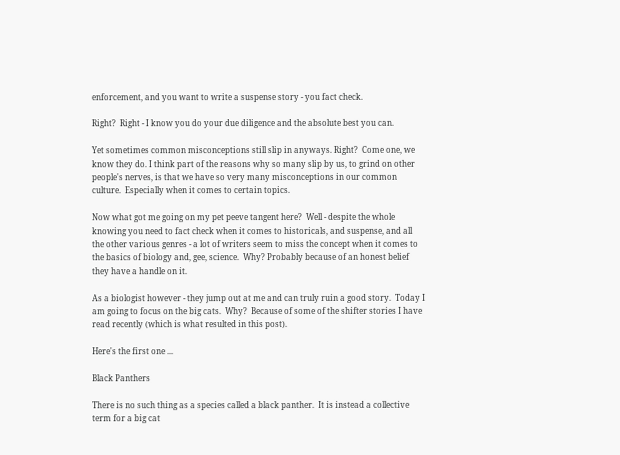enforcement, and you want to write a suspense story - you fact check.

Right?  Right - I know you do your due diligence and the absolute best you can.

Yet sometimes common misconceptions still slip in anyways. Right?  Come one, we know they do. I think part of the reasons why so many slip by us, to grind on other people's nerves, is that we have so very many misconceptions in our common culture.  Especially when it comes to certain topics.

Now what got me going on my pet peeve tangent here?  Well - despite the whole knowing you need to fact check when it comes to historicals, and suspense, and all the other various genres - a lot of writers seem to miss the concept when it comes to the basics of biology and, gee, science.  Why? Probably because of an honest belief they have a handle on it.

As a biologist however - they jump out at me and can truly ruin a good story.  Today I am going to focus on the big cats.  Why?  Because of some of the shifter stories I have read recently (which is what resulted in this post).

Here's the first one ...

Black Panthers

There is no such thing as a species called a black panther.  It is instead a collective term for a big cat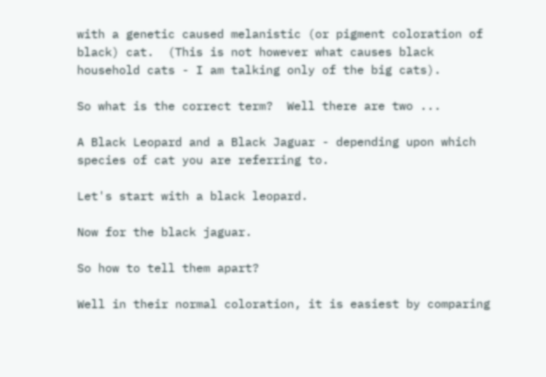with a genetic caused melanistic (or pigment coloration of black) cat.  (This is not however what causes black household cats - I am talking only of the big cats).

So what is the correct term?  Well there are two ...

A Black Leopard and a Black Jaguar - depending upon which species of cat you are referring to.

Let's start with a black leopard.

Now for the black jaguar.

So how to tell them apart?

Well in their normal coloration, it is easiest by comparing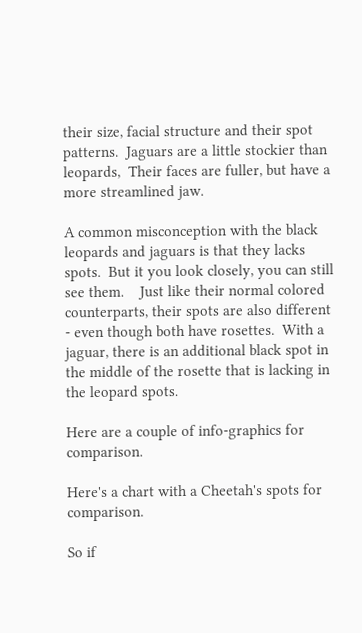their size, facial structure and their spot patterns.  Jaguars are a little stockier than leopards,  Their faces are fuller, but have a more streamlined jaw.

A common misconception with the black leopards and jaguars is that they lacks spots.  But it you look closely, you can still see them.    Just like their normal colored counterparts, their spots are also different - even though both have rosettes.  With a jaguar, there is an additional black spot in the middle of the rosette that is lacking in the leopard spots.

Here are a couple of info-graphics for comparison.

Here's a chart with a Cheetah's spots for comparison.

So if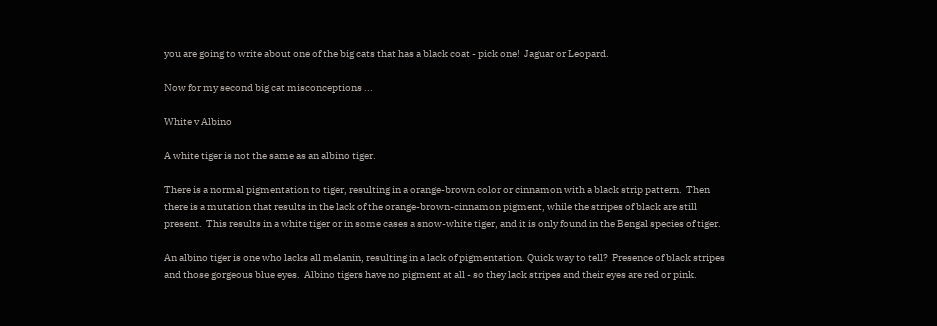you are going to write about one of the big cats that has a black coat - pick one!  Jaguar or Leopard.

Now for my second big cat misconceptions ...

White v Albino

A white tiger is not the same as an albino tiger.

There is a normal pigmentation to tiger, resulting in a orange-brown color or cinnamon with a black strip pattern.  Then there is a mutation that results in the lack of the orange-brown-cinnamon pigment, while the stripes of black are still present.  This results in a white tiger or in some cases a snow-white tiger, and it is only found in the Bengal species of tiger.

An albino tiger is one who lacks all melanin, resulting in a lack of pigmentation. Quick way to tell?  Presence of black stripes and those gorgeous blue eyes.  Albino tigers have no pigment at all - so they lack stripes and their eyes are red or pink.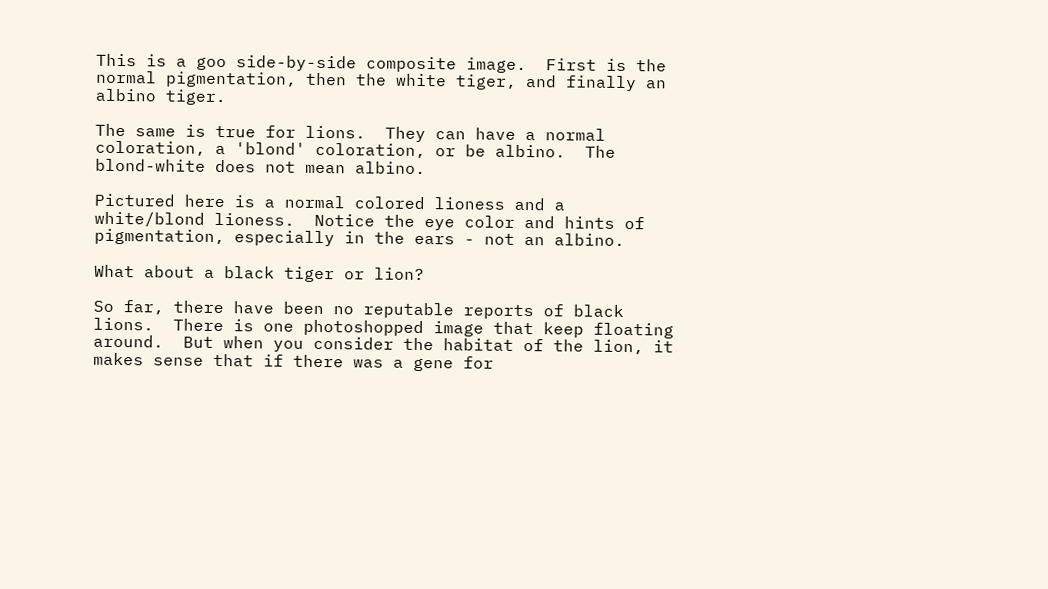This is a goo side-by-side composite image.  First is the normal pigmentation, then the white tiger, and finally an albino tiger.

The same is true for lions.  They can have a normal coloration, a 'blond' coloration, or be albino.  The blond-white does not mean albino.

Pictured here is a normal colored lioness and a white/blond lioness.  Notice the eye color and hints of pigmentation, especially in the ears - not an albino.

What about a black tiger or lion?

So far, there have been no reputable reports of black lions.  There is one photoshopped image that keep floating around.  But when you consider the habitat of the lion, it makes sense that if there was a gene for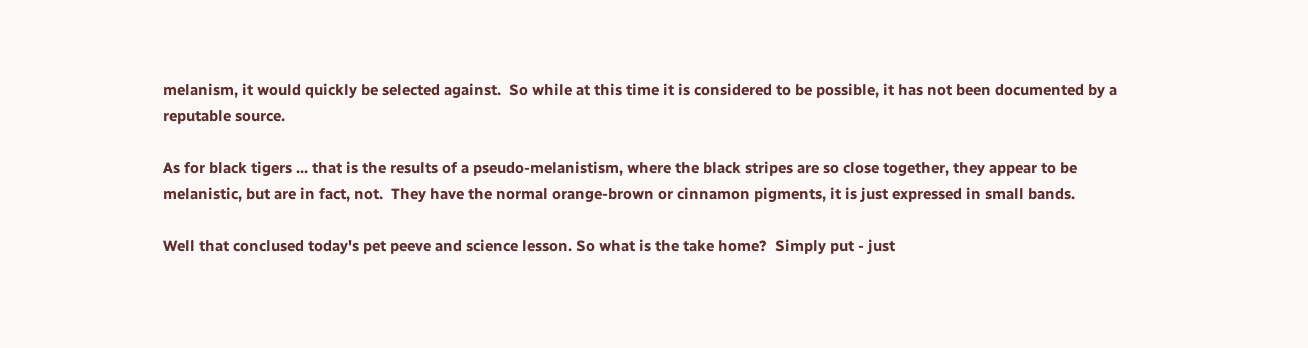melanism, it would quickly be selected against.  So while at this time it is considered to be possible, it has not been documented by a reputable source.

As for black tigers ... that is the results of a pseudo-melanistism, where the black stripes are so close together, they appear to be melanistic, but are in fact, not.  They have the normal orange-brown or cinnamon pigments, it is just expressed in small bands.

Well that conclused today's pet peeve and science lesson. So what is the take home?  Simply put - just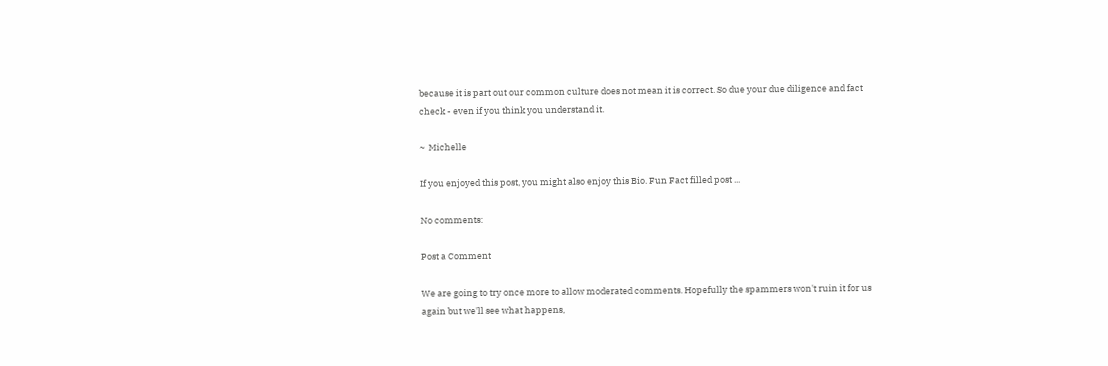because it is part out our common culture does not mean it is correct. So due your due diligence and fact check - even if you think you understand it.

~  Michelle

If you enjoyed this post, you might also enjoy this Bio. Fun Fact filled post ...

No comments:

Post a Comment

We are going to try once more to allow moderated comments. Hopefully the spammers won't ruin it for us again but we'll see what happens,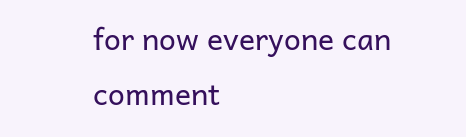for now everyone can comment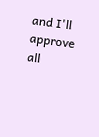and I'll approve all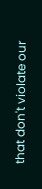that don't violate our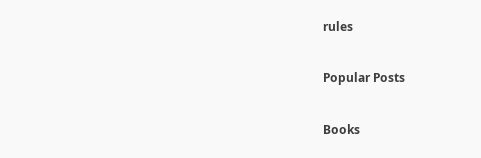rules

Popular Posts

Books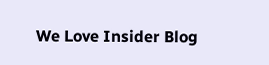We Love Insider Blog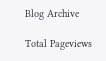Blog Archive

Total Pageviews